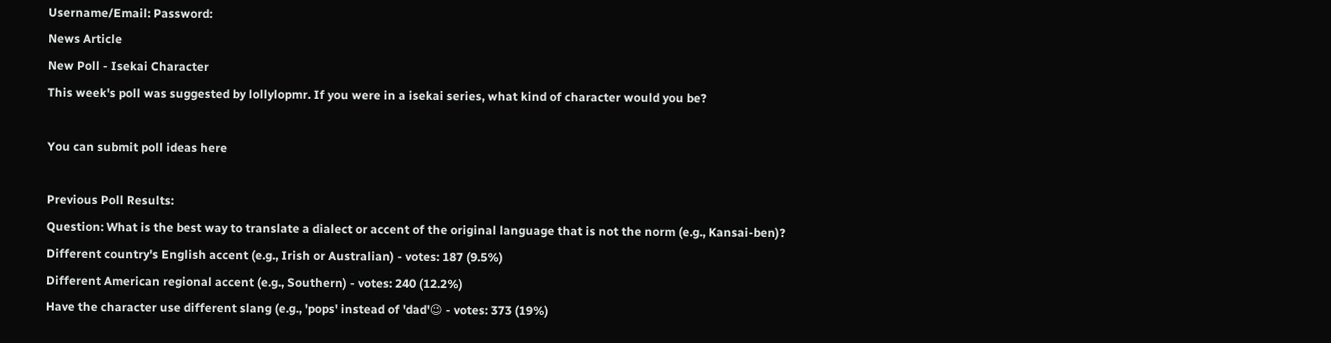Username/Email: Password:
News Article
New Poll - Isekai Character
This week's poll was suggested by lollylopmr. If you were in a isekai series, what kind of character would you be?

You can submit poll ideas here

Previous Poll Results:
Question: What is the best way to translate a dialect or accent of the original language that is not the norm (e.g., Kansai-ben)?
Different country's English accent (e.g., Irish or Australian) - votes: 187 (9.5%)
Different American regional accent (e.g., Southern) - votes: 240 (12.2%)
Have the character use different slang (e.g., 'pops' instead of 'dad'😉 - votes: 373 (19%)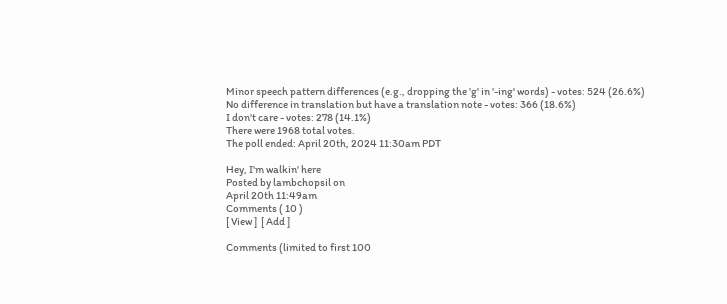Minor speech pattern differences (e.g., dropping the 'g' in '-ing' words) - votes: 524 (26.6%)
No difference in translation but have a translation note - votes: 366 (18.6%)
I don't care - votes: 278 (14.1%)
There were 1968 total votes.
The poll ended: April 20th, 2024 11:30am PDT

Hey, I'm walkin' here
Posted by lambchopsil on
April 20th 11:49am
Comments ( 10 )
[ View ]  [ Add ]

Comments (limited to first 100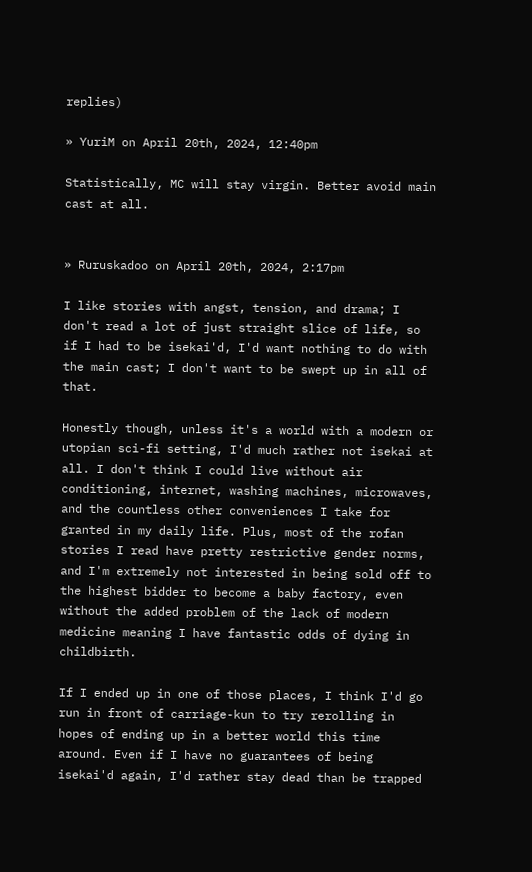replies)

» YuriM on April 20th, 2024, 12:40pm

Statistically, MC will stay virgin. Better avoid main cast at all.


» Ruruskadoo on April 20th, 2024, 2:17pm

I like stories with angst, tension, and drama; I don't read a lot of just straight slice of life, so if I had to be isekai'd, I'd want nothing to do with the main cast; I don't want to be swept up in all of that.

Honestly though, unless it's a world with a modern or utopian sci-fi setting, I'd much rather not isekai at all. I don't think I could live without air conditioning, internet, washing machines, microwaves, and the countless other conveniences I take for granted in my daily life. Plus, most of the rofan stories I read have pretty restrictive gender norms, and I'm extremely not interested in being sold off to the highest bidder to become a baby factory, even without the added problem of the lack of modern medicine meaning I have fantastic odds of dying in childbirth.

If I ended up in one of those places, I think I'd go run in front of carriage-kun to try rerolling in hopes of ending up in a better world this time around. Even if I have no guarantees of being isekai'd again, I'd rather stay dead than be trapped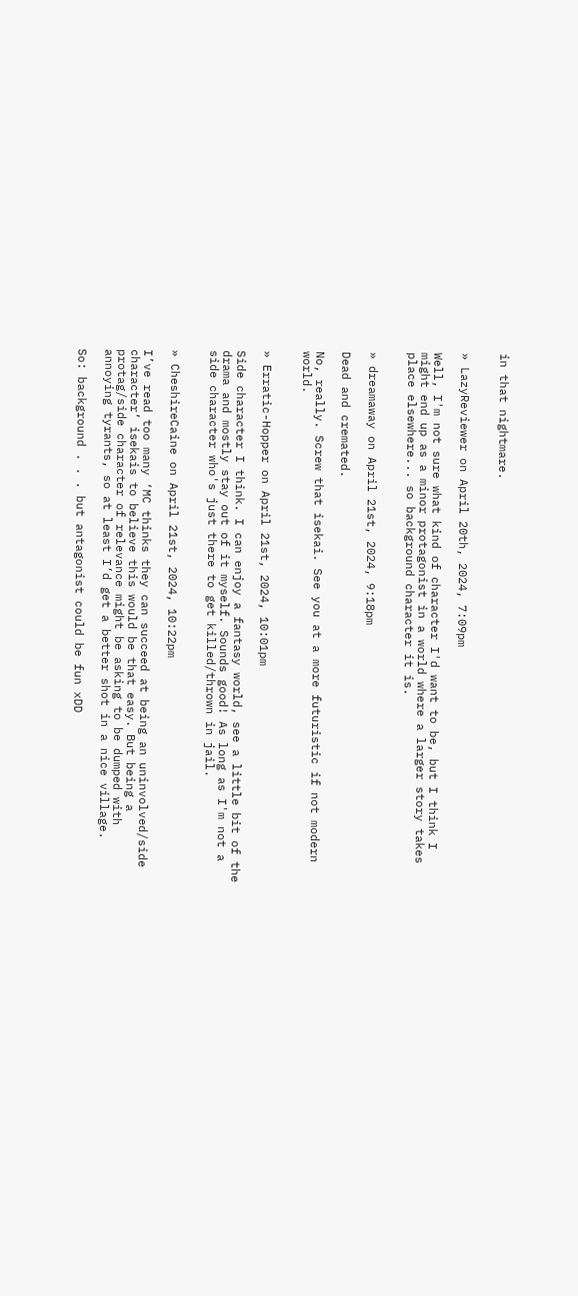in that nightmare.


» LazyReviewer on April 20th, 2024, 7:09pm

Well, I'm not sure what kind of character I'd want to be, but I think I might end up as a minor protagonist in a world where a larger story takes place elsewhere... so background character it is.


» dreamaway on April 21st, 2024, 9:18pm

Dead and cremated.

No, really. Screw that isekai. See you at a more futuristic if not modern world.


» Erratic-Hopper on April 21st, 2024, 10:01pm

Side character I think. I can enjoy a fantasy world, see a little bit of the drama and mostly stay out of it myself. Sounds good! As long as I'm not a side character who's just there to get killed/thrown in jail.


» CheshireCaine on April 21st, 2024, 10:22pm

I’ve read too many ‘MC thinks they can succeed at being an uninvolved/side character’ isekais to believe this would be that easy. But being a protag/side character of relevance might be asking to be dumped with annoying tyrants, so at least I’d get a better shot in a nice village.

So: background . . . but antagonist could be fun xDD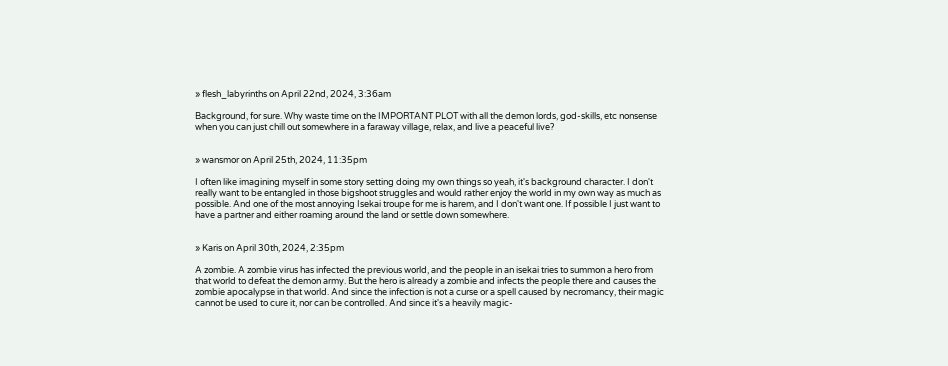» flesh_labyrinths on April 22nd, 2024, 3:36am

Background, for sure. Why waste time on the IMPORTANT PLOT with all the demon lords, god-skills, etc nonsense when you can just chill out somewhere in a faraway village, relax, and live a peaceful live?


» wansmor on April 25th, 2024, 11:35pm

I often like imagining myself in some story setting doing my own things so yeah, it's background character. I don't really want to be entangled in those bigshoot struggles and would rather enjoy the world in my own way as much as possible. And one of the most annoying Isekai troupe for me is harem, and I don't want one. If possible I just want to have a partner and either roaming around the land or settle down somewhere.


» Karis on April 30th, 2024, 2:35pm

A zombie. A zombie virus has infected the previous world, and the people in an isekai tries to summon a hero from that world to defeat the demon army. But the hero is already a zombie and infects the people there and causes the zombie apocalypse in that world. And since the infection is not a curse or a spell caused by necromancy, their magic cannot be used to cure it, nor can be controlled. And since it's a heavily magic-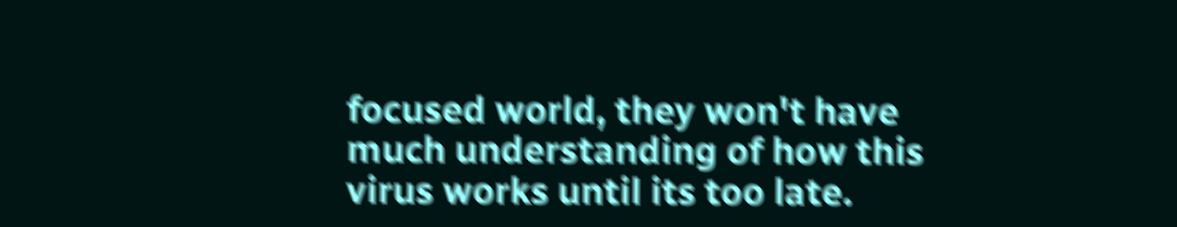focused world, they won't have much understanding of how this virus works until its too late.